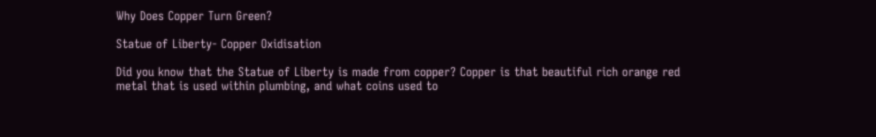Why Does Copper Turn Green?

Statue of Liberty- Copper Oxidisation

Did you know that the Statue of Liberty is made from copper? Copper is that beautiful rich orange red metal that is used within plumbing, and what coins used to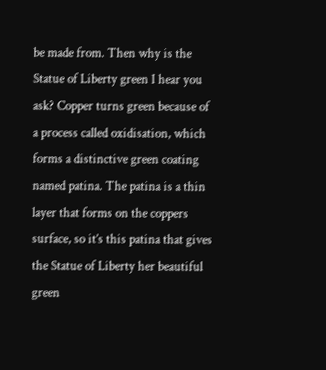be made from. Then why is the Statue of Liberty green I hear you ask? Copper turns green because of a process called oxidisation, which forms a distinctive green coating named patina. The patina is a thin layer that forms on the coppers surface, so it’s this patina that gives the Statue of Liberty her beautiful green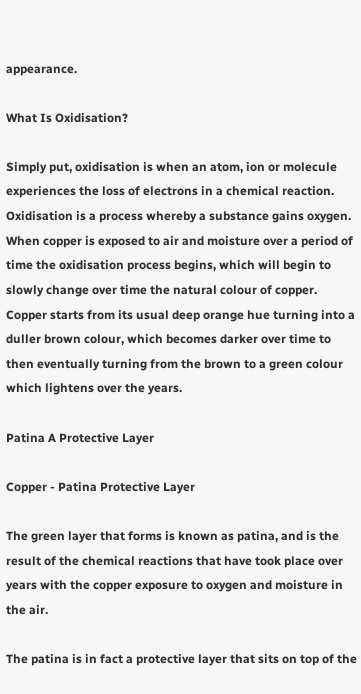appearance.

What Is Oxidisation?

Simply put, oxidisation is when an atom, ion or molecule experiences the loss of electrons in a chemical reaction.  Oxidisation is a process whereby a substance gains oxygen. When copper is exposed to air and moisture over a period of time the oxidisation process begins, which will begin to slowly change over time the natural colour of copper. Copper starts from its usual deep orange hue turning into a duller brown colour, which becomes darker over time to then eventually turning from the brown to a green colour which lightens over the years.

Patina A Protective Layer

Copper - Patina Protective Layer

The green layer that forms is known as patina, and is the result of the chemical reactions that have took place over years with the copper exposure to oxygen and moisture in the air.

The patina is in fact a protective layer that sits on top of the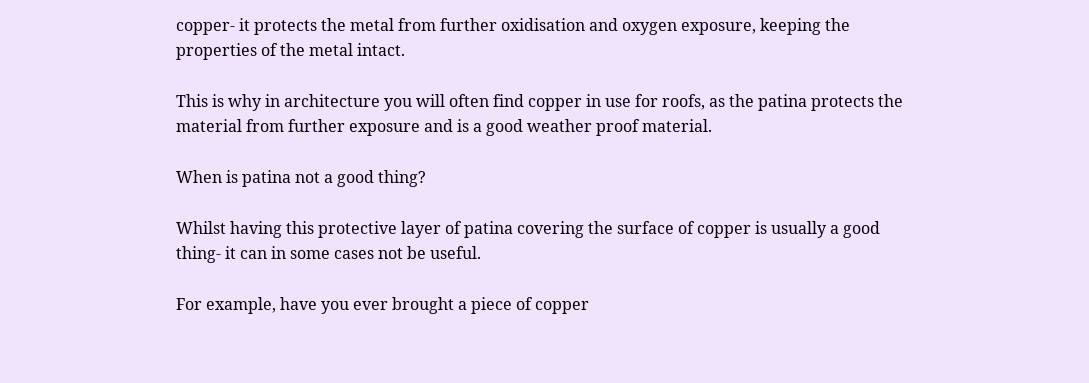copper- it protects the metal from further oxidisation and oxygen exposure, keeping the properties of the metal intact.

This is why in architecture you will often find copper in use for roofs, as the patina protects the material from further exposure and is a good weather proof material.

When is patina not a good thing?

Whilst having this protective layer of patina covering the surface of copper is usually a good thing- it can in some cases not be useful.

For example, have you ever brought a piece of copper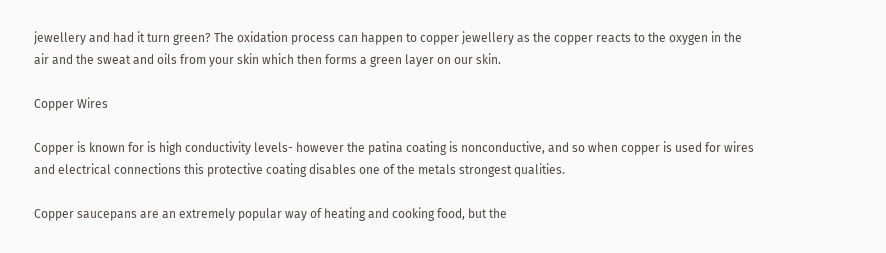jewellery and had it turn green? The oxidation process can happen to copper jewellery as the copper reacts to the oxygen in the air and the sweat and oils from your skin which then forms a green layer on our skin.

Copper Wires

Copper is known for is high conductivity levels- however the patina coating is nonconductive, and so when copper is used for wires and electrical connections this protective coating disables one of the metals strongest qualities.

Copper saucepans are an extremely popular way of heating and cooking food, but the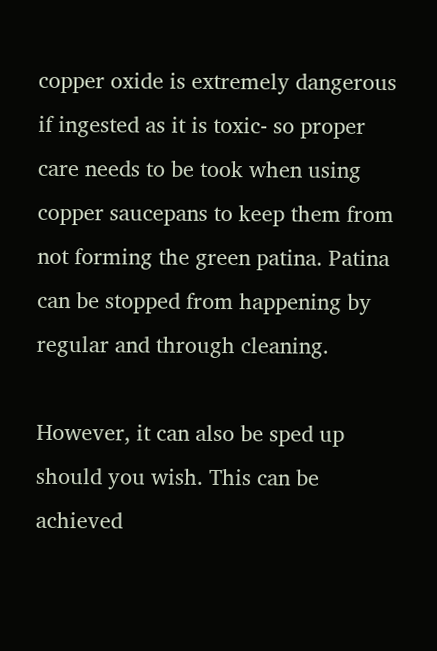copper oxide is extremely dangerous if ingested as it is toxic- so proper care needs to be took when using copper saucepans to keep them from not forming the green patina. Patina can be stopped from happening by regular and through cleaning.

However, it can also be sped up should you wish. This can be achieved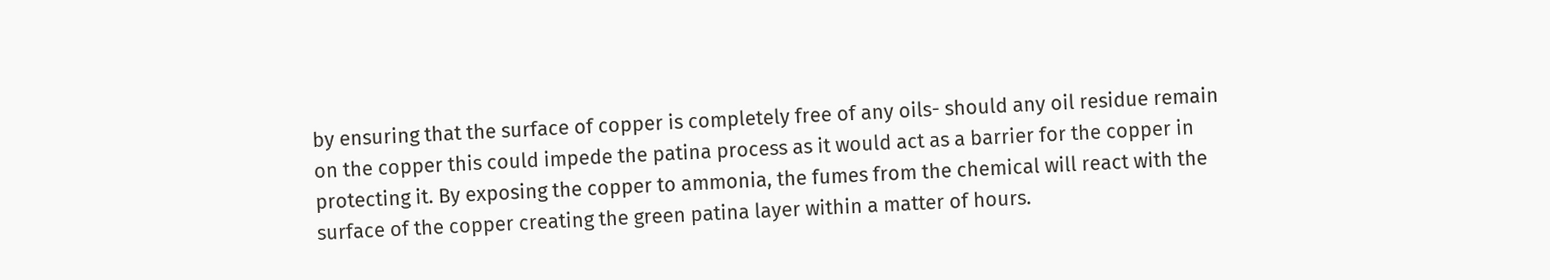by ensuring that the surface of copper is completely free of any oils- should any oil residue remain on the copper this could impede the patina process as it would act as a barrier for the copper in protecting it. By exposing the copper to ammonia, the fumes from the chemical will react with the surface of the copper creating the green patina layer within a matter of hours.